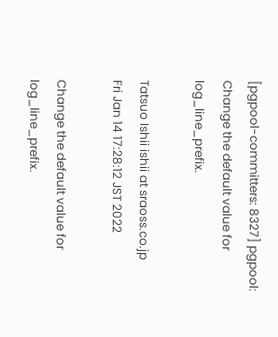[pgpool-committers: 8327] pgpool: Change the default value for log_line_prefix.

Tatsuo Ishii ishii at sraoss.co.jp
Fri Jan 14 17:28:12 JST 2022

Change the default value for log_line_prefix.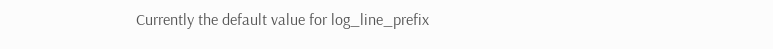Currently the default value for log_line_prefix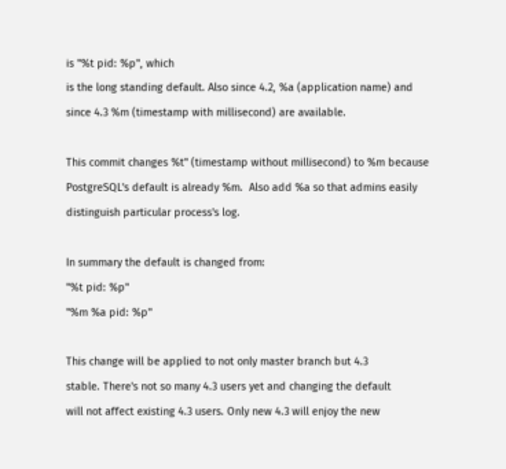is "%t pid: %p", which
is the long standing default. Also since 4.2, %a (application name) and
since 4.3 %m (timestamp with millisecond) are available.

This commit changes %t" (timestamp without millisecond) to %m because
PostgreSQL's default is already %m.  Also add %a so that admins easily
distinguish particular process's log.

In summary the default is changed from:
"%t pid: %p"
"%m %a pid: %p"

This change will be applied to not only master branch but 4.3
stable. There's not so many 4.3 users yet and changing the default
will not affect existing 4.3 users. Only new 4.3 will enjoy the new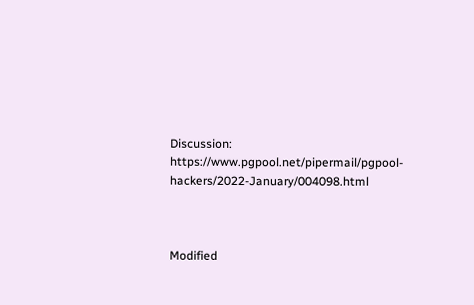Discussion: https://www.pgpool.net/pipermail/pgpool-hackers/2022-January/004098.html



Modified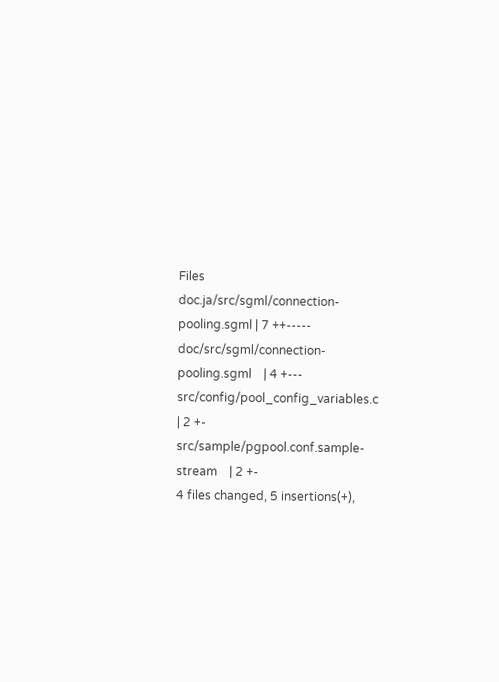Files
doc.ja/src/sgml/connection-pooling.sgml | 7 ++-----
doc/src/sgml/connection-pooling.sgml    | 4 +---
src/config/pool_config_variables.c      | 2 +-
src/sample/pgpool.conf.sample-stream    | 2 +-
4 files changed, 5 insertions(+),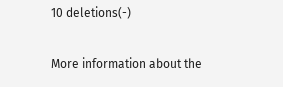10 deletions(-)

More information about the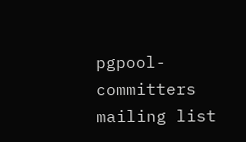pgpool-committers mailing list